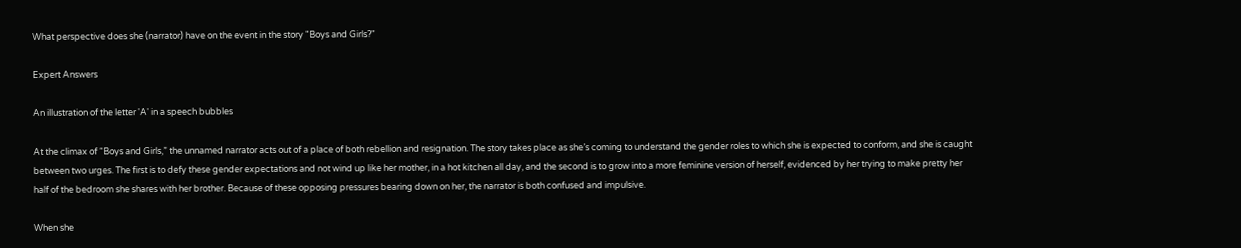What perspective does she (narrator) have on the event in the story "Boys and Girls?"

Expert Answers

An illustration of the letter 'A' in a speech bubbles

At the climax of “Boys and Girls,” the unnamed narrator acts out of a place of both rebellion and resignation. The story takes place as she’s coming to understand the gender roles to which she is expected to conform, and she is caught between two urges. The first is to defy these gender expectations and not wind up like her mother, in a hot kitchen all day, and the second is to grow into a more feminine version of herself, evidenced by her trying to make pretty her half of the bedroom she shares with her brother. Because of these opposing pressures bearing down on her, the narrator is both confused and impulsive.

When she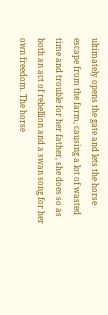ultimately opens the gate and lets the horse escape from the farm, causing a lot of wasted time and trouble for her father, she does so as both an act of rebellion and a swan song for her own freedom. The horse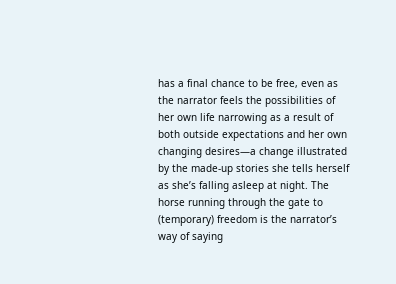has a final chance to be free, even as the narrator feels the possibilities of her own life narrowing as a result of both outside expectations and her own changing desires—a change illustrated by the made-up stories she tells herself as she’s falling asleep at night. The horse running through the gate to (temporary) freedom is the narrator’s way of saying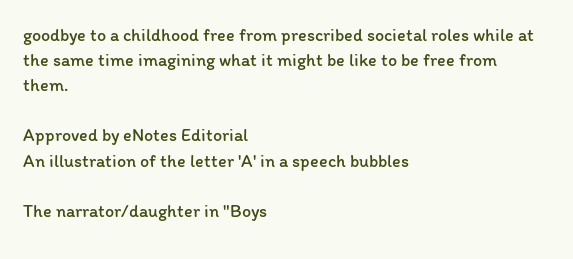goodbye to a childhood free from prescribed societal roles while at the same time imagining what it might be like to be free from them.

Approved by eNotes Editorial
An illustration of the letter 'A' in a speech bubbles

The narrator/daughter in "Boys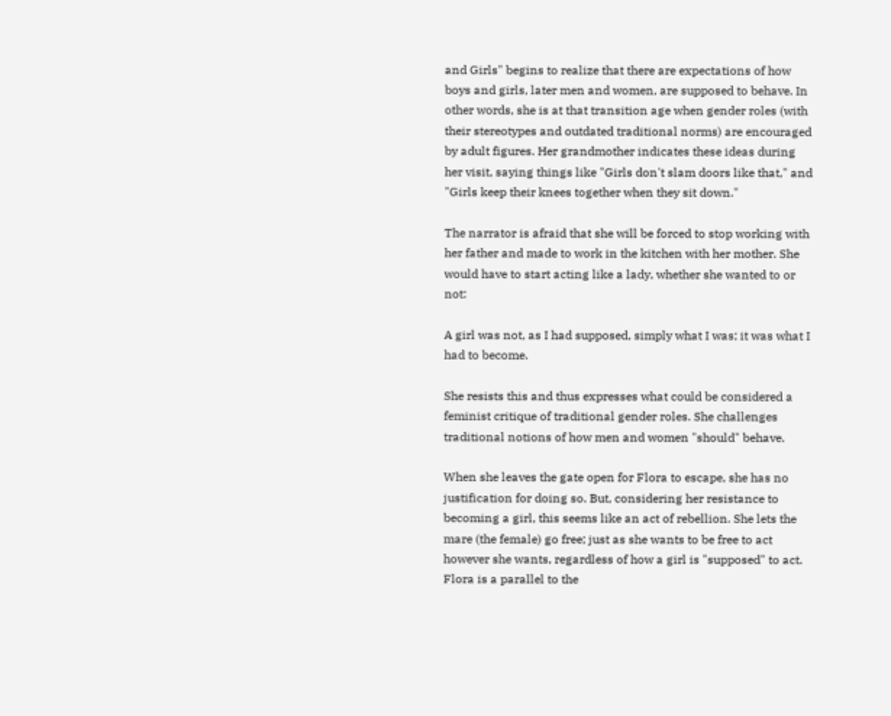and Girls" begins to realize that there are expectations of how boys and girls, later men and women, are supposed to behave. In other words, she is at that transition age when gender roles (with their stereotypes and outdated traditional norms) are encouraged by adult figures. Her grandmother indicates these ideas during her visit, saying things like "Girls don't slam doors like that," and "Girls keep their knees together when they sit down."

The narrator is afraid that she will be forced to stop working with her father and made to work in the kitchen with her mother. She would have to start acting like a lady, whether she wanted to or not:

A girl was not, as I had supposed, simply what I was; it was what I had to become.

She resists this and thus expresses what could be considered a feminist critique of traditional gender roles. She challenges traditional notions of how men and women "should" behave.

When she leaves the gate open for Flora to escape, she has no justification for doing so. But, considering her resistance to becoming a girl, this seems like an act of rebellion. She lets the mare (the female) go free; just as she wants to be free to act however she wants, regardless of how a girl is "supposed" to act. Flora is a parallel to the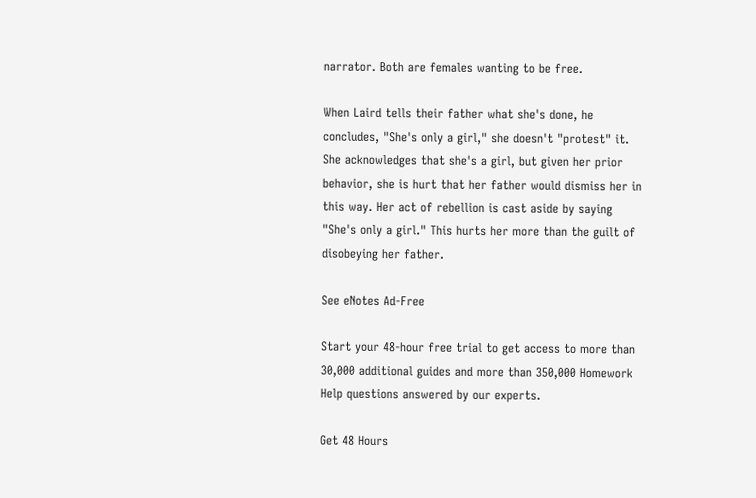narrator. Both are females wanting to be free.

When Laird tells their father what she's done, he concludes, "She's only a girl," she doesn't "protest" it. She acknowledges that she's a girl, but given her prior behavior, she is hurt that her father would dismiss her in this way. Her act of rebellion is cast aside by saying "She's only a girl." This hurts her more than the guilt of disobeying her father.

See eNotes Ad-Free

Start your 48-hour free trial to get access to more than 30,000 additional guides and more than 350,000 Homework Help questions answered by our experts.

Get 48 Hours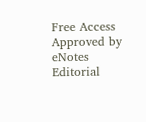Free Access
Approved by eNotes Editorial